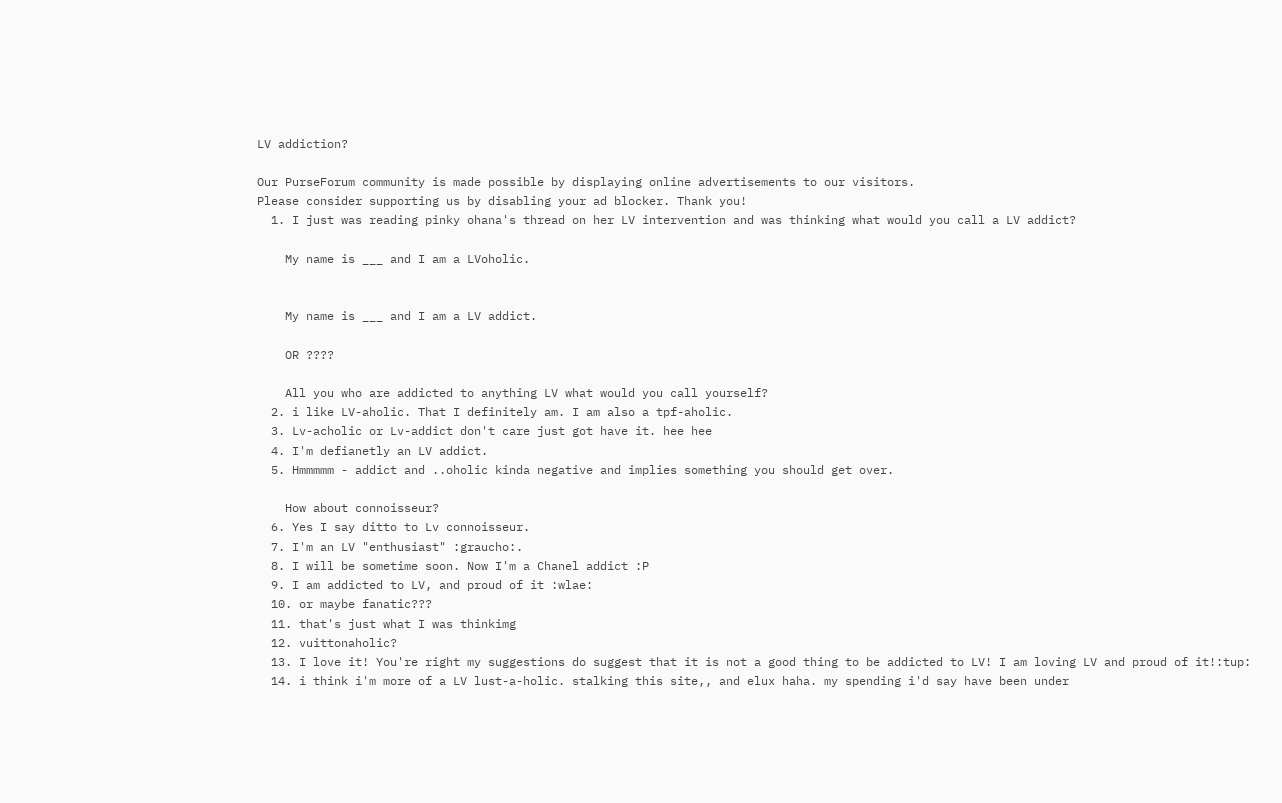LV addiction?

Our PurseForum community is made possible by displaying online advertisements to our visitors.
Please consider supporting us by disabling your ad blocker. Thank you!
  1. I just was reading pinky ohana's thread on her LV intervention and was thinking what would you call a LV addict?

    My name is ___ and I am a LVoholic.


    My name is ___ and I am a LV addict.

    OR ????

    All you who are addicted to anything LV what would you call yourself?
  2. i like LV-aholic. That I definitely am. I am also a tpf-aholic.
  3. Lv-acholic or Lv-addict don't care just got have it. hee hee
  4. I'm defianetly an LV addict.
  5. Hmmmmm - addict and ..oholic kinda negative and implies something you should get over.

    How about connoisseur?
  6. Yes I say ditto to Lv connoisseur.
  7. I'm an LV "enthusiast" :graucho:.
  8. I will be sometime soon. Now I'm a Chanel addict :P
  9. I am addicted to LV, and proud of it :wlae:
  10. or maybe fanatic???
  11. that's just what I was thinkimg
  12. vuittonaholic?
  13. I love it! You're right my suggestions do suggest that it is not a good thing to be addicted to LV! I am loving LV and proud of it!:tup:
  14. i think i'm more of a LV lust-a-holic. stalking this site,, and elux haha. my spending i'd say have been under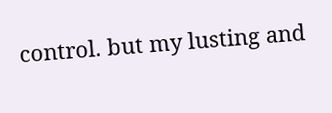control. but my lusting and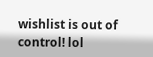wishlist is out of control! lol